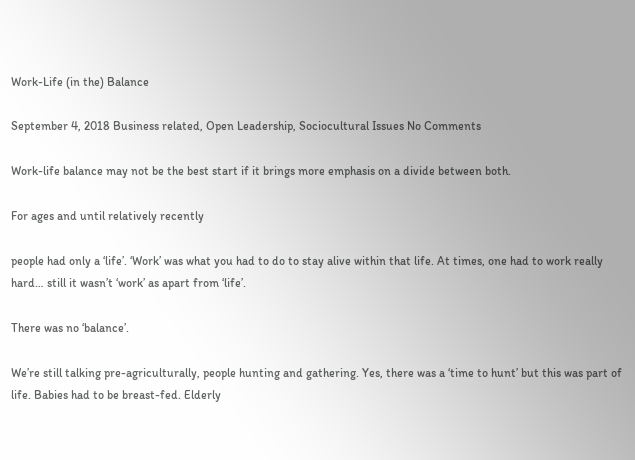Work-Life (in the) Balance

September 4, 2018 Business related, Open Leadership, Sociocultural Issues No Comments

Work-life balance may not be the best start if it brings more emphasis on a divide between both.

For ages and until relatively recently

people had only a ‘life’. ‘Work’ was what you had to do to stay alive within that life. At times, one had to work really hard… still it wasn’t ‘work’ as apart from ‘life’.

There was no ‘balance’.

We’re still talking pre-agriculturally, people hunting and gathering. Yes, there was a ‘time to hunt’ but this was part of life. Babies had to be breast-fed. Elderly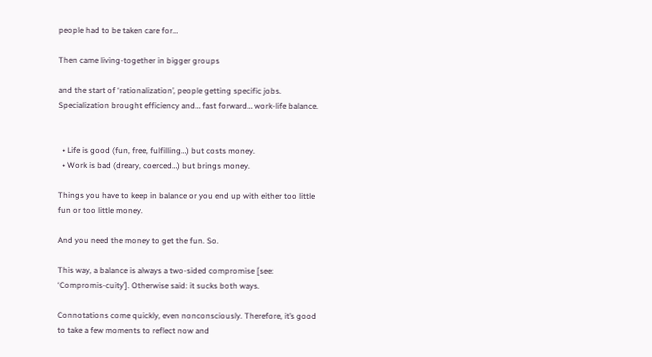people had to be taken care for…

Then came living-together in bigger groups

and the start of ‘rationalization’, people getting specific jobs. Specialization brought efficiency and… fast forward… work-life balance.


  • Life is good (fun, free, fulfilling…) but costs money.
  • Work is bad (dreary, coerced…) but brings money.

Things you have to keep in balance or you end up with either too little fun or too little money.

And you need the money to get the fun. So.

This way, a balance is always a two-sided compromise [see: ‘Compromis-cuity’]. Otherwise said: it sucks both ways.

Connotations come quickly, even nonconsciously. Therefore, it’s good to take a few moments to reflect now and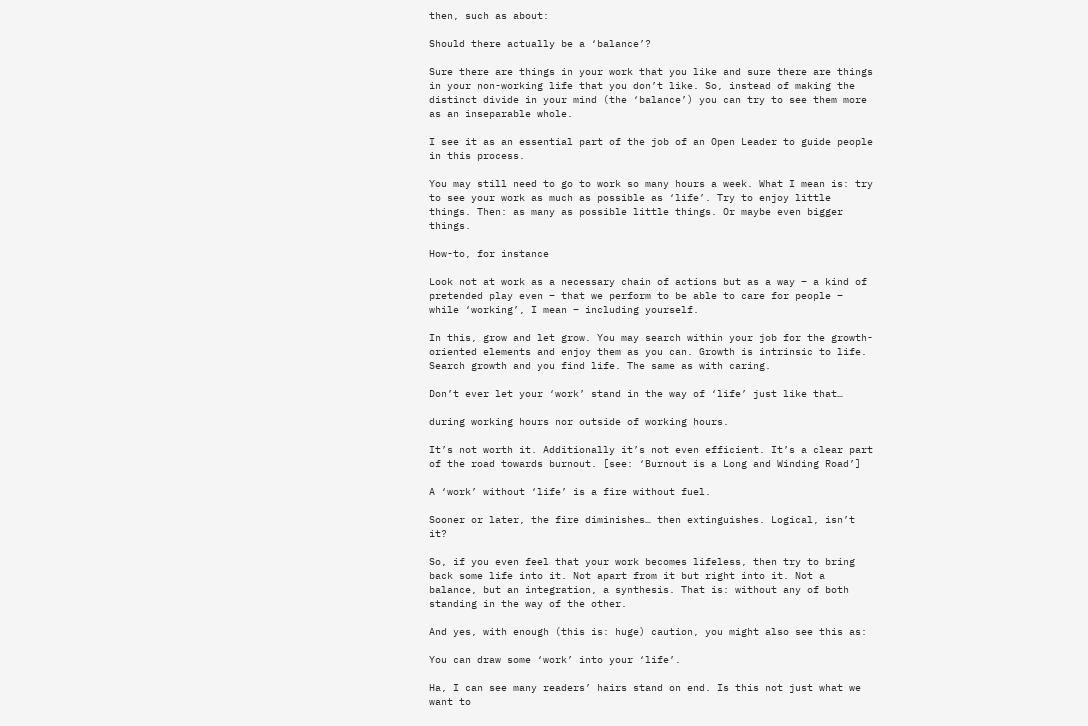then, such as about:

Should there actually be a ‘balance’?

Sure there are things in your work that you like and sure there are things in your non-working life that you don’t like. So, instead of making the distinct divide in your mind (the ‘balance’) you can try to see them more as an inseparable whole.

I see it as an essential part of the job of an Open Leader to guide people in this process.

You may still need to go to work so many hours a week. What I mean is: try to see your work as much as possible as ‘life’. Try to enjoy little things. Then: as many as possible little things. Or maybe even bigger things.

How-to, for instance

Look not at work as a necessary chain of actions but as a way – a kind of pretended play even – that we perform to be able to care for people – while ‘working’, I mean – including yourself.

In this, grow and let grow. You may search within your job for the growth-oriented elements and enjoy them as you can. Growth is intrinsic to life. Search growth and you find life. The same as with caring.

Don’t ever let your ‘work’ stand in the way of ‘life’ just like that…

during working hours nor outside of working hours.

It’s not worth it. Additionally it’s not even efficient. It’s a clear part of the road towards burnout. [see: ‘Burnout is a Long and Winding Road’]

A ‘work’ without ‘life’ is a fire without fuel.

Sooner or later, the fire diminishes… then extinguishes. Logical, isn’t it?

So, if you even feel that your work becomes lifeless, then try to bring back some life into it. Not apart from it but right into it. Not a balance, but an integration, a synthesis. That is: without any of both standing in the way of the other.

And yes, with enough (this is: huge) caution, you might also see this as:

You can draw some ‘work’ into your ‘life’.

Ha, I can see many readers’ hairs stand on end. Is this not just what we want to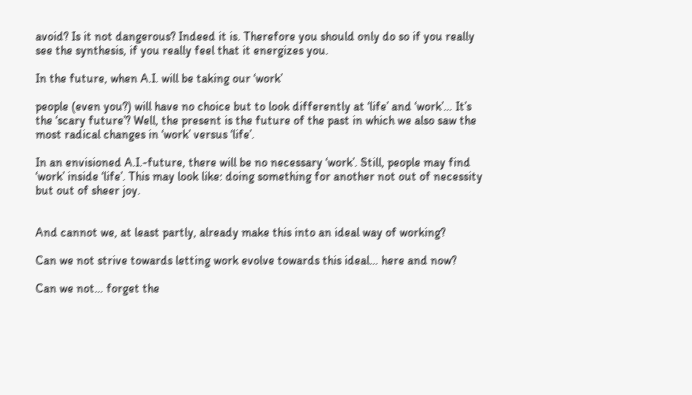avoid? Is it not dangerous? Indeed it is. Therefore you should only do so if you really see the synthesis, if you really feel that it energizes you.

In the future, when A.I. will be taking our ‘work’

people (even you?) will have no choice but to look differently at ‘life’ and ‘work’… It’s the ‘scary future’? Well, the present is the future of the past in which we also saw the most radical changes in ‘work’ versus ‘life’.

In an envisioned A.I.-future, there will be no necessary ‘work’. Still, people may find ‘work’ inside ‘life’. This may look like: doing something for another not out of necessity but out of sheer joy.


And cannot we, at least partly, already make this into an ideal way of working?

Can we not strive towards letting work evolve towards this ideal… here and now?

Can we not… forget the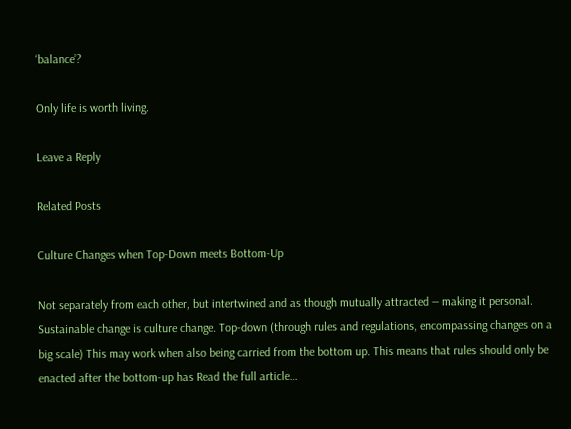‘balance’?

Only life is worth living.

Leave a Reply

Related Posts

Culture Changes when Top-Down meets Bottom-Up

Not separately from each other, but intertwined and as though mutually attracted ― making it personal. Sustainable change is culture change. Top-down (through rules and regulations, encompassing changes on a big scale) This may work when also being carried from the bottom up. This means that rules should only be enacted after the bottom-up has Read the full article…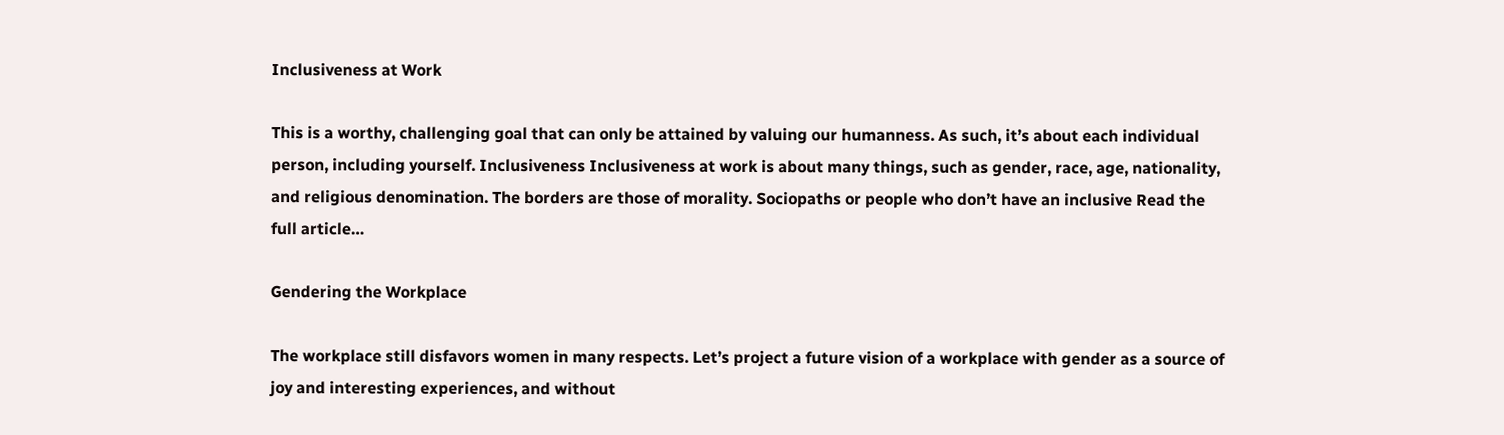Inclusiveness at Work

This is a worthy, challenging goal that can only be attained by valuing our humanness. As such, it’s about each individual person, including yourself. Inclusiveness Inclusiveness at work is about many things, such as gender, race, age, nationality, and religious denomination. The borders are those of morality. Sociopaths or people who don’t have an inclusive Read the full article…

Gendering the Workplace

The workplace still disfavors women in many respects. Let’s project a future vision of a workplace with gender as a source of joy and interesting experiences, and without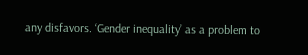any disfavors. ‘Gender inequality’ as a problem to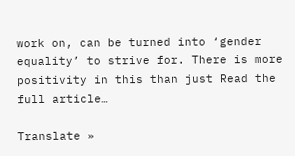work on, can be turned into ‘gender equality’ to strive for. There is more positivity in this than just Read the full article…

Translate »